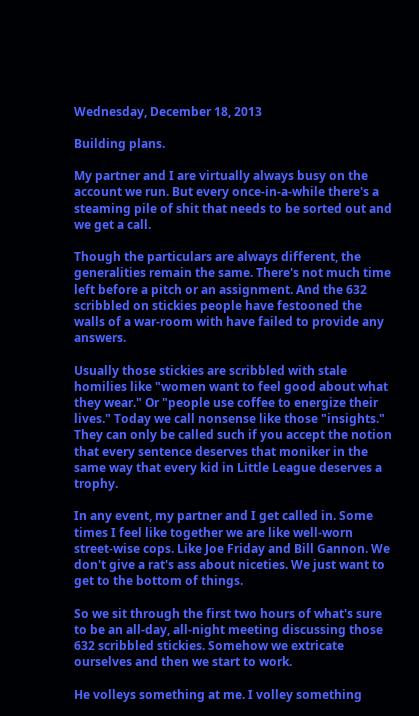Wednesday, December 18, 2013

Building plans.

My partner and I are virtually always busy on the account we run. But every once-in-a-while there's a steaming pile of shit that needs to be sorted out and we get a call.

Though the particulars are always different, the generalities remain the same. There's not much time left before a pitch or an assignment. And the 632 scribbled on stickies people have festooned the walls of a war-room with have failed to provide any answers.

Usually those stickies are scribbled with stale homilies like "women want to feel good about what they wear." Or "people use coffee to energize their lives." Today we call nonsense like those "insights." They can only be called such if you accept the notion that every sentence deserves that moniker in the same way that every kid in Little League deserves a trophy.

In any event, my partner and I get called in. Some times I feel like together we are like well-worn street-wise cops. Like Joe Friday and Bill Gannon. We don't give a rat's ass about niceties. We just want to get to the bottom of things.

So we sit through the first two hours of what's sure to be an all-day, all-night meeting discussing those 632 scribbled stickies. Somehow we extricate ourselves and then we start to work.

He volleys something at me. I volley something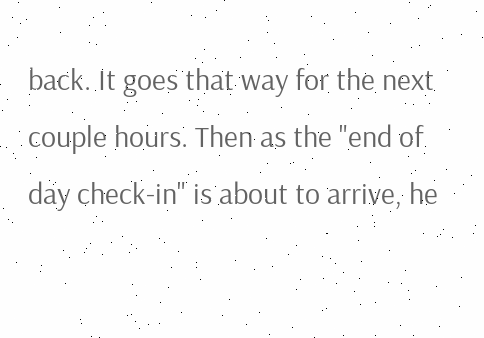back. It goes that way for the next couple hours. Then as the "end of day check-in" is about to arrive, he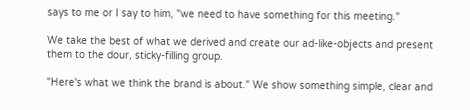says to me or I say to him, "we need to have something for this meeting."

We take the best of what we derived and create our ad-like-objects and present them to the dour, sticky-filling group.

"Here's what we think the brand is about." We show something simple, clear and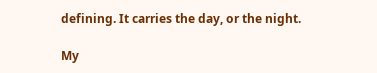defining. It carries the day, or the night.

My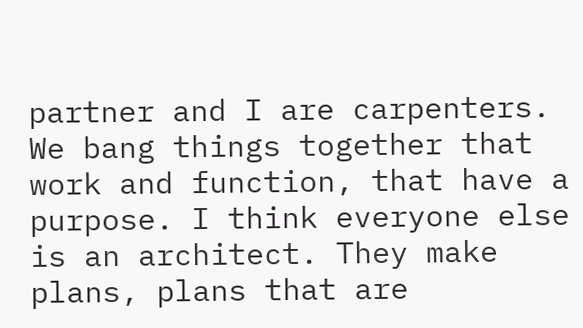partner and I are carpenters. We bang things together that work and function, that have a purpose. I think everyone else is an architect. They make plans, plans that are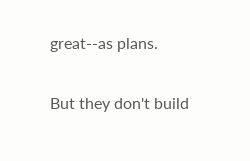great--as plans.

But they don't build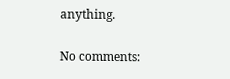anything.

No comments: